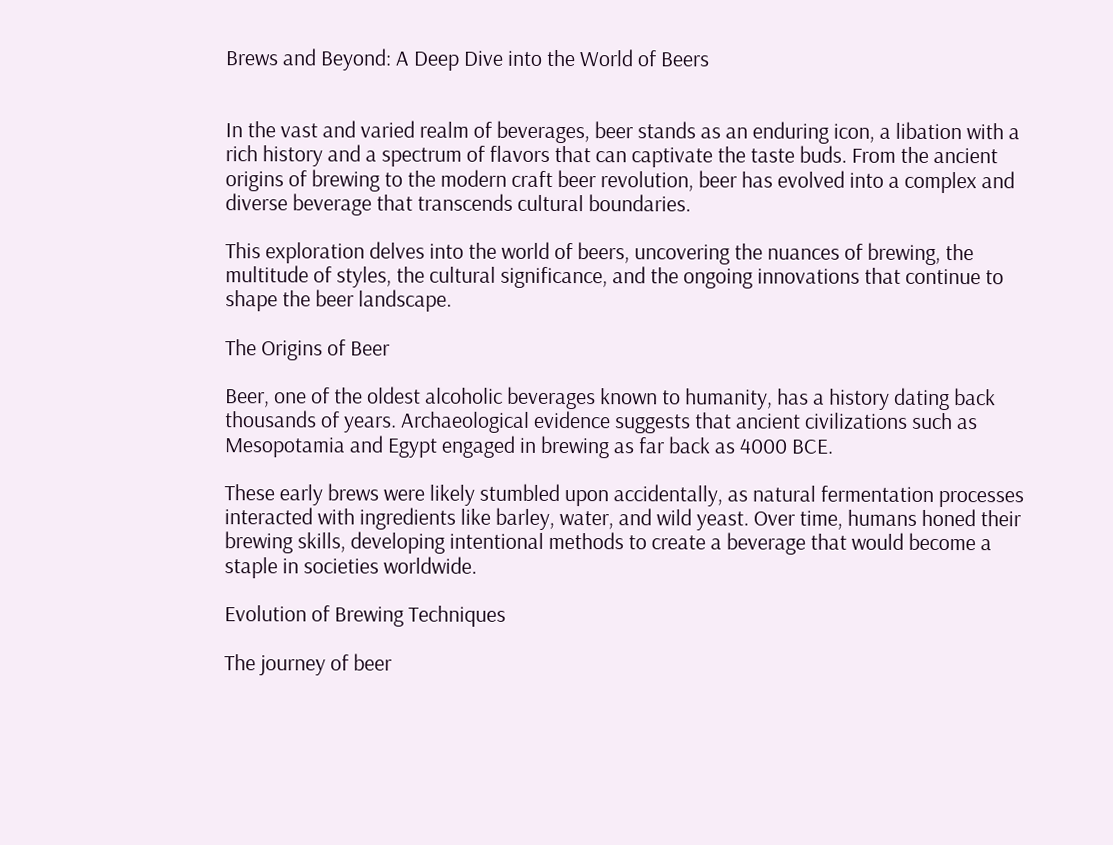Brews and Beyond: A Deep Dive into the World of Beers


In the vast and varied realm of beverages, beer stands as an enduring icon, a libation with a rich history and a spectrum of flavors that can captivate the taste buds. From the ancient origins of brewing to the modern craft beer revolution, beer has evolved into a complex and diverse beverage that transcends cultural boundaries.

This exploration delves into the world of beers, uncovering the nuances of brewing, the multitude of styles, the cultural significance, and the ongoing innovations that continue to shape the beer landscape.

The Origins of Beer

Beer, one of the oldest alcoholic beverages known to humanity, has a history dating back thousands of years. Archaeological evidence suggests that ancient civilizations such as Mesopotamia and Egypt engaged in brewing as far back as 4000 BCE.

These early brews were likely stumbled upon accidentally, as natural fermentation processes interacted with ingredients like barley, water, and wild yeast. Over time, humans honed their brewing skills, developing intentional methods to create a beverage that would become a staple in societies worldwide.

Evolution of Brewing Techniques

The journey of beer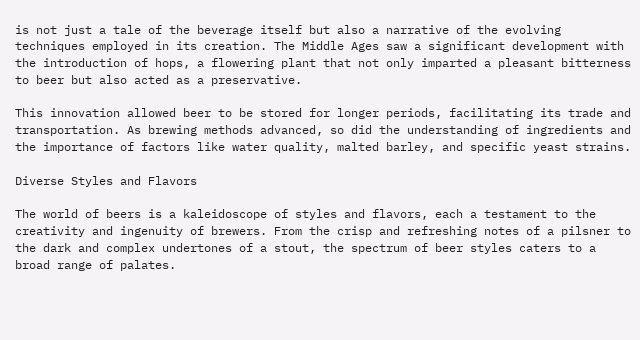is not just a tale of the beverage itself but also a narrative of the evolving techniques employed in its creation. The Middle Ages saw a significant development with the introduction of hops, a flowering plant that not only imparted a pleasant bitterness to beer but also acted as a preservative.

This innovation allowed beer to be stored for longer periods, facilitating its trade and transportation. As brewing methods advanced, so did the understanding of ingredients and the importance of factors like water quality, malted barley, and specific yeast strains.

Diverse Styles and Flavors

The world of beers is a kaleidoscope of styles and flavors, each a testament to the creativity and ingenuity of brewers. From the crisp and refreshing notes of a pilsner to the dark and complex undertones of a stout, the spectrum of beer styles caters to a broad range of palates.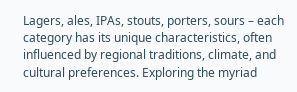Lagers, ales, IPAs, stouts, porters, sours – each category has its unique characteristics, often influenced by regional traditions, climate, and cultural preferences. Exploring the myriad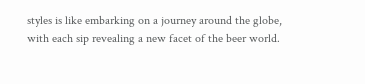styles is like embarking on a journey around the globe, with each sip revealing a new facet of the beer world.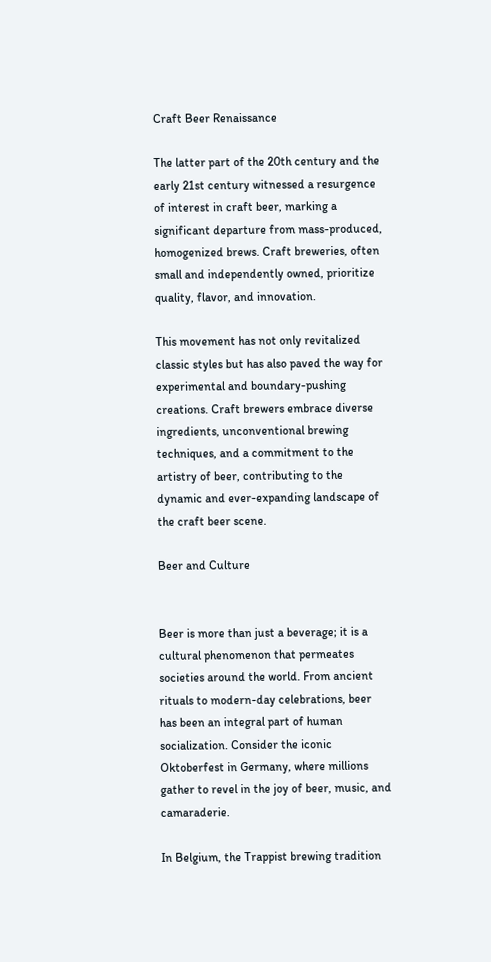Craft Beer Renaissance

The latter part of the 20th century and the early 21st century witnessed a resurgence of interest in craft beer, marking a significant departure from mass-produced, homogenized brews. Craft breweries, often small and independently owned, prioritize quality, flavor, and innovation.

This movement has not only revitalized classic styles but has also paved the way for experimental and boundary-pushing creations. Craft brewers embrace diverse ingredients, unconventional brewing techniques, and a commitment to the artistry of beer, contributing to the dynamic and ever-expanding landscape of the craft beer scene.

Beer and Culture


Beer is more than just a beverage; it is a cultural phenomenon that permeates societies around the world. From ancient rituals to modern-day celebrations, beer has been an integral part of human socialization. Consider the iconic Oktoberfest in Germany, where millions gather to revel in the joy of beer, music, and camaraderie.

In Belgium, the Trappist brewing tradition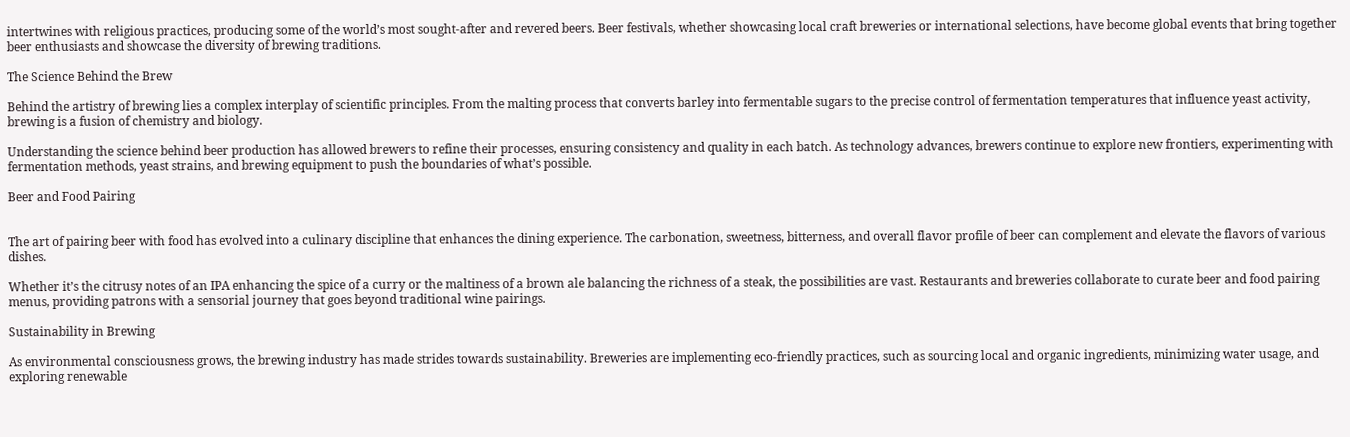intertwines with religious practices, producing some of the world’s most sought-after and revered beers. Beer festivals, whether showcasing local craft breweries or international selections, have become global events that bring together beer enthusiasts and showcase the diversity of brewing traditions.

The Science Behind the Brew

Behind the artistry of brewing lies a complex interplay of scientific principles. From the malting process that converts barley into fermentable sugars to the precise control of fermentation temperatures that influence yeast activity, brewing is a fusion of chemistry and biology.

Understanding the science behind beer production has allowed brewers to refine their processes, ensuring consistency and quality in each batch. As technology advances, brewers continue to explore new frontiers, experimenting with fermentation methods, yeast strains, and brewing equipment to push the boundaries of what’s possible.

Beer and Food Pairing


The art of pairing beer with food has evolved into a culinary discipline that enhances the dining experience. The carbonation, sweetness, bitterness, and overall flavor profile of beer can complement and elevate the flavors of various dishes.

Whether it’s the citrusy notes of an IPA enhancing the spice of a curry or the maltiness of a brown ale balancing the richness of a steak, the possibilities are vast. Restaurants and breweries collaborate to curate beer and food pairing menus, providing patrons with a sensorial journey that goes beyond traditional wine pairings.

Sustainability in Brewing

As environmental consciousness grows, the brewing industry has made strides towards sustainability. Breweries are implementing eco-friendly practices, such as sourcing local and organic ingredients, minimizing water usage, and exploring renewable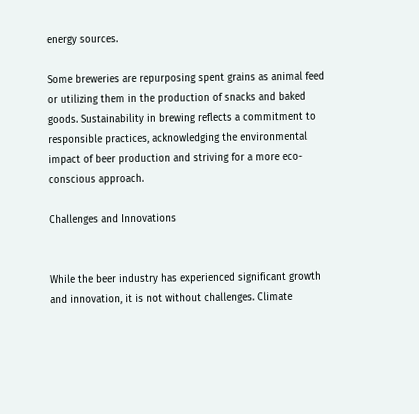energy sources.

Some breweries are repurposing spent grains as animal feed or utilizing them in the production of snacks and baked goods. Sustainability in brewing reflects a commitment to responsible practices, acknowledging the environmental impact of beer production and striving for a more eco-conscious approach.

Challenges and Innovations


While the beer industry has experienced significant growth and innovation, it is not without challenges. Climate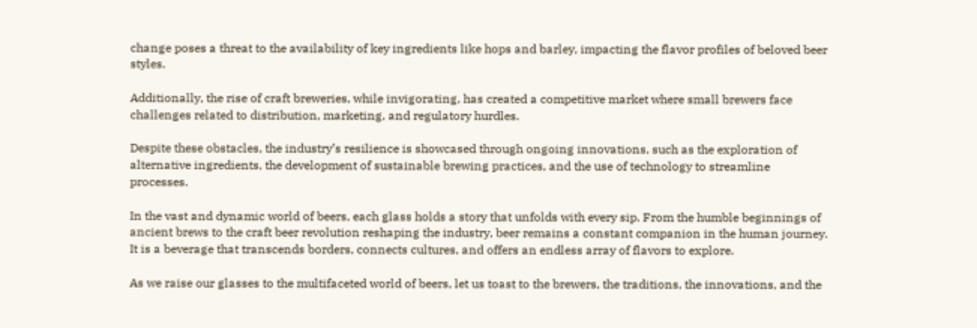change poses a threat to the availability of key ingredients like hops and barley, impacting the flavor profiles of beloved beer styles.

Additionally, the rise of craft breweries, while invigorating, has created a competitive market where small brewers face challenges related to distribution, marketing, and regulatory hurdles.

Despite these obstacles, the industry’s resilience is showcased through ongoing innovations, such as the exploration of alternative ingredients, the development of sustainable brewing practices, and the use of technology to streamline processes.

In the vast and dynamic world of beers, each glass holds a story that unfolds with every sip. From the humble beginnings of ancient brews to the craft beer revolution reshaping the industry, beer remains a constant companion in the human journey. It is a beverage that transcends borders, connects cultures, and offers an endless array of flavors to explore.

As we raise our glasses to the multifaceted world of beers, let us toast to the brewers, the traditions, the innovations, and the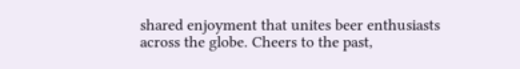shared enjoyment that unites beer enthusiasts across the globe. Cheers to the past,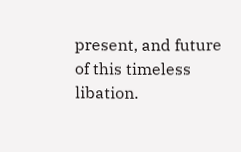present, and future of this timeless libation.